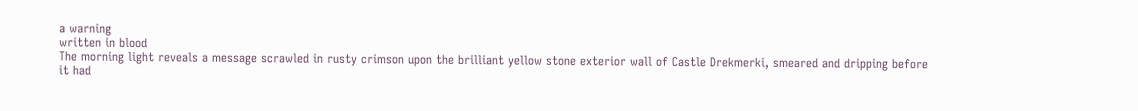a warning
written in blood
The morning light reveals a message scrawled in rusty crimson upon the brilliant yellow stone exterior wall of Castle Drekmerki, smeared and dripping before it had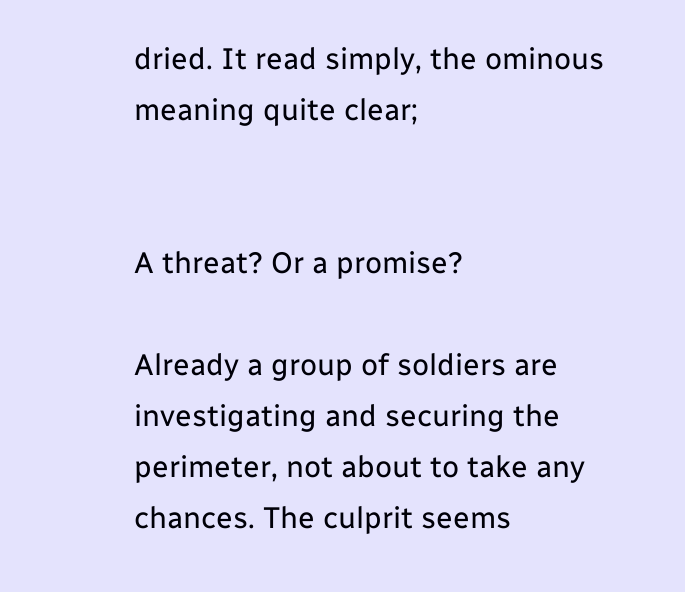dried. It read simply, the ominous meaning quite clear;


A threat? Or a promise?

Already a group of soldiers are investigating and securing the perimeter, not about to take any chances. The culprit seems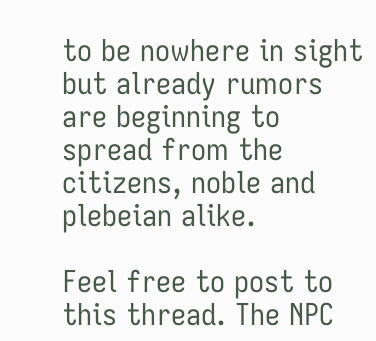to be nowhere in sight but already rumors are beginning to spread from the citizens, noble and plebeian alike.

Feel free to post to this thread. The NPC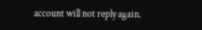account will not reply again.